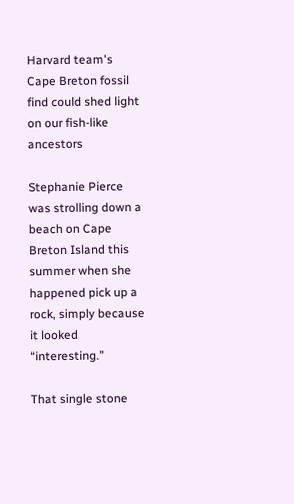Harvard team's Cape Breton fossil find could shed light on our fish-like ancestors

Stephanie Pierce was strolling down a beach on Cape Breton Island this summer when she happened pick up a rock, simply because it looked “interesting.”

That single stone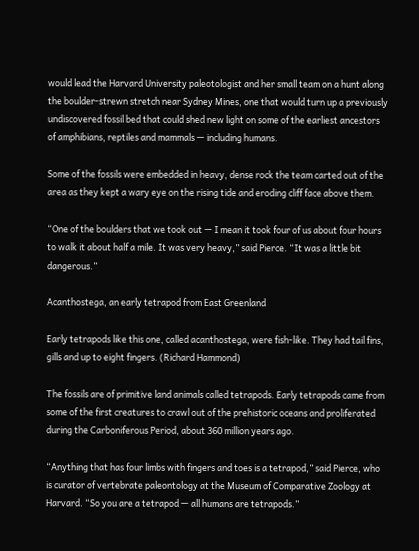would lead the Harvard University paleotologist and her small team on a hunt along the boulder-strewn stretch near Sydney Mines, one that would turn up a previously undiscovered fossil bed that could shed new light on some of the earliest ancestors of amphibians, reptiles and mammals — including humans.

Some of the fossils were embedded in heavy, dense rock the team carted out of the area as they kept a wary eye on the rising tide and eroding cliff face above them.

“One of the boulders that we took out — I mean it took four of us about four hours to walk it about half a mile. It was very heavy,” said Pierce. “It was a little bit dangerous.”

Acanthostega, an early tetrapod from East Greenland

Early tetrapods like this one, called acanthostega, were fish-like. They had tail fins, gills and up to eight fingers. (Richard Hammond)

The fossils are of primitive land animals called tetrapods. Early tetrapods came from some of the first creatures to crawl out of the prehistoric oceans and proliferated during the Carboniferous Period, about 360 million years ago.

“Anything that has four limbs with fingers and toes is a tetrapod,” said Pierce, who is curator of vertebrate paleontology at the Museum of Comparative Zoology at Harvard. “So you are a tetrapod — all humans are tetrapods.”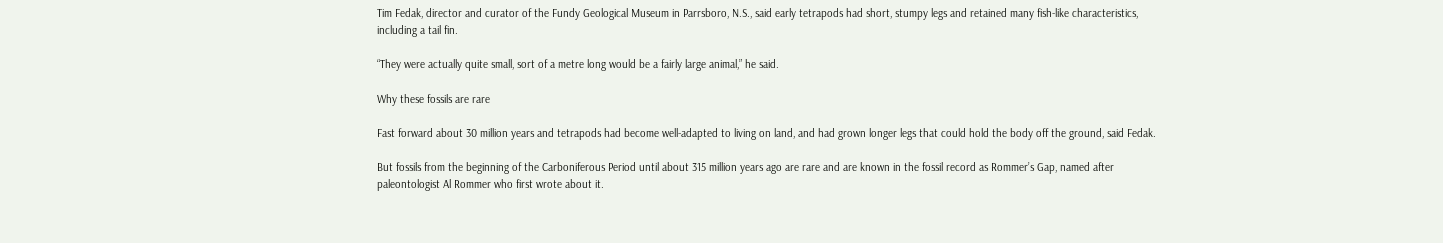Tim Fedak, director and curator of the Fundy Geological Museum in Parrsboro, N.S., said early tetrapods had short, stumpy legs and retained many fish-like characteristics, including a tail fin.

“They were actually quite small, sort of a metre long would be a fairly large animal,” he said.

Why these fossils are rare

Fast forward about 30 million years and tetrapods had become well-adapted to living on land, and had grown longer legs that could hold the body off the ground, said Fedak.

But fossils from the beginning of the Carboniferous Period until about 315 million years ago are rare and are known in the fossil record as Rommer’s Gap, named after paleontologist Al Rommer who first wrote about it.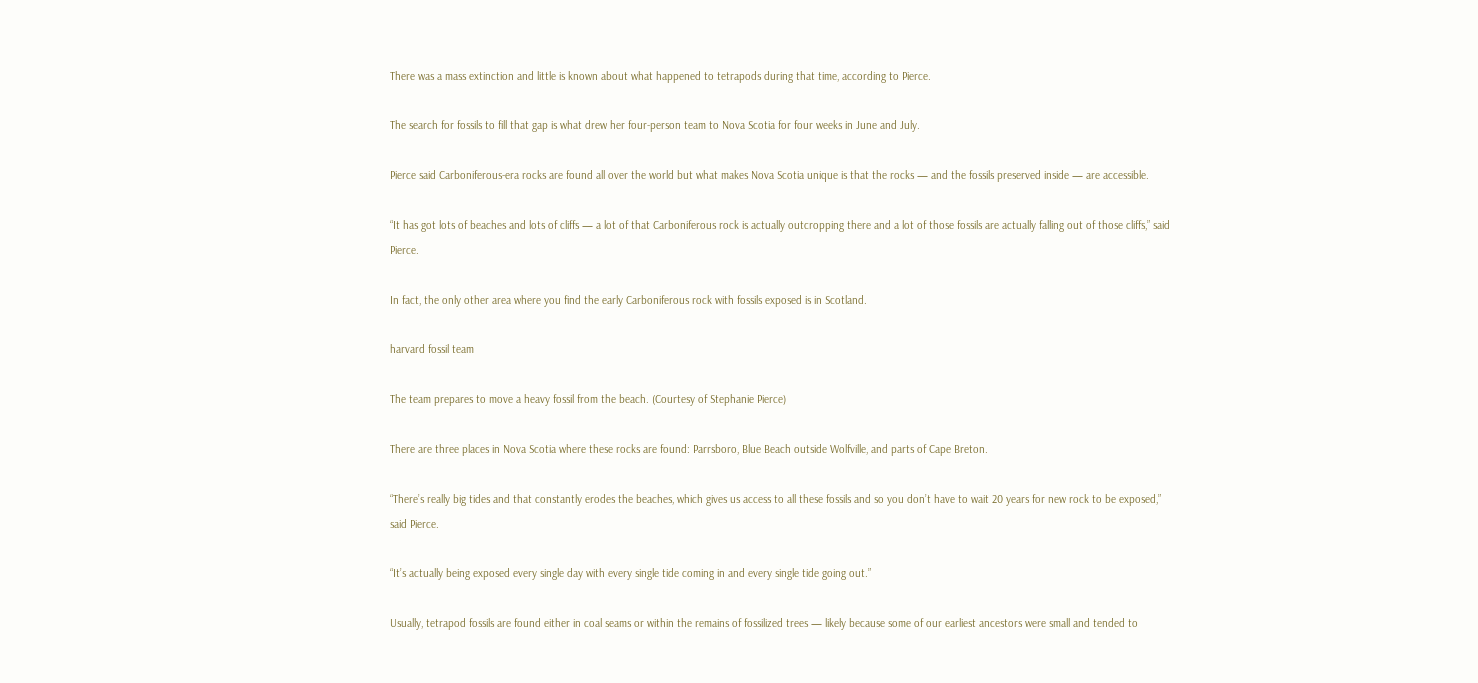There was a mass extinction and little is known about what happened to tetrapods during that time, according to Pierce.

The search for fossils to fill that gap is what drew her four-person team to Nova Scotia for four weeks in June and July.

Pierce said Carboniferous-era rocks are found all over the world but what makes Nova Scotia unique is that the rocks — and the fossils preserved inside — are accessible.

“It has got lots of beaches and lots of cliffs — a lot of that Carboniferous rock is actually outcropping there and a lot of those fossils are actually falling out of those cliffs,” said Pierce.

In fact, the only other area where you find the early Carboniferous rock with fossils exposed is in Scotland.

harvard fossil team

The team prepares to move a heavy fossil from the beach. (Courtesy of Stephanie Pierce)

There are three places in Nova Scotia where these rocks are found: Parrsboro, Blue Beach outside Wolfville, and parts of Cape Breton.

“There’s really big tides and that constantly erodes the beaches, which gives us access to all these fossils and so you don’t have to wait 20 years for new rock to be exposed,” said Pierce.

“It’s actually being exposed every single day with every single tide coming in and every single tide going out.”

Usually, tetrapod fossils are found either in coal seams or within the remains of fossilized trees — likely because some of our earliest ancestors were small and tended to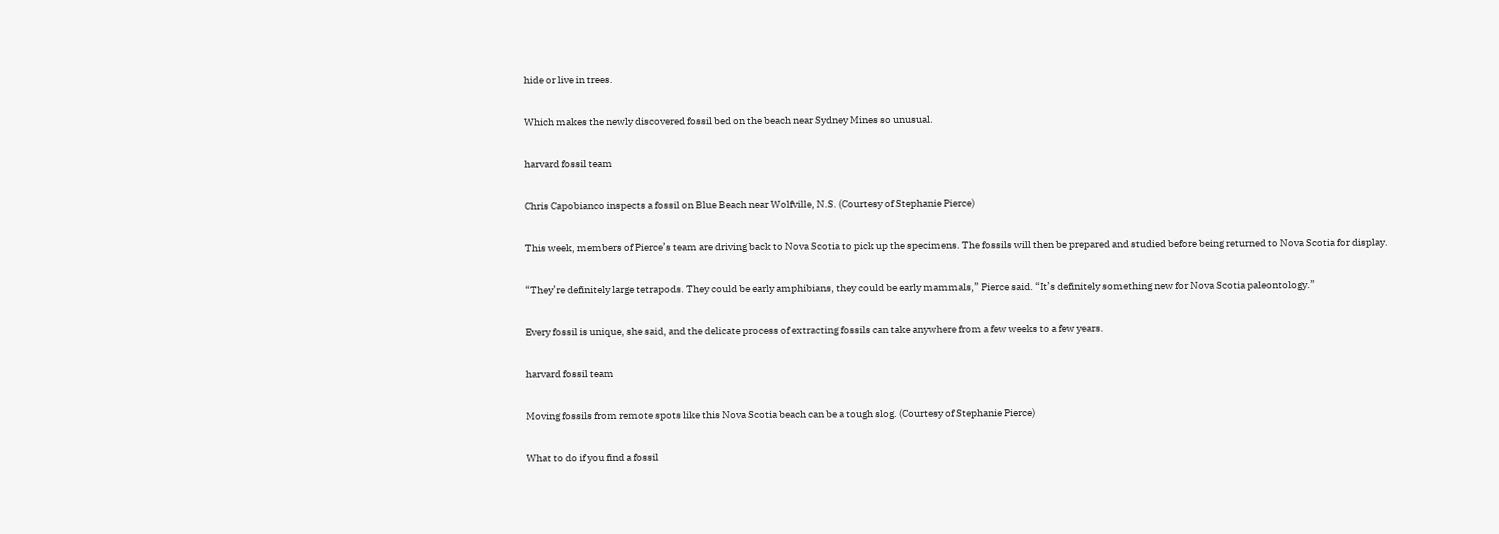hide or live in trees.

Which makes the newly discovered fossil bed on the beach near Sydney Mines so unusual.

harvard fossil team

Chris Capobianco inspects a fossil on Blue Beach near Wolfville, N.S. (Courtesy of Stephanie Pierce)

This week, members of Pierce’s team are driving back to Nova Scotia to pick up the specimens. The fossils will then be prepared and studied before being returned to Nova Scotia for display.

“They’re definitely large tetrapods. They could be early amphibians, they could be early mammals,” Pierce said. “It’s definitely something new for Nova Scotia paleontology.”

Every fossil is unique, she said, and the delicate process of extracting fossils can take anywhere from a few weeks to a few years.

harvard fossil team

Moving fossils from remote spots like this Nova Scotia beach can be a tough slog. (Courtesy of Stephanie Pierce)

What to do if you find a fossil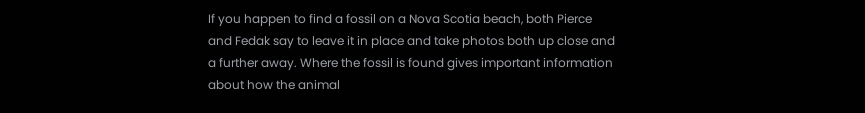If you happen to find a fossil on a Nova Scotia beach, both Pierce and Fedak say to leave it in place and take photos both up close and a further away. Where the fossil is found gives important information about how the animal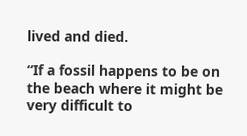lived and died.

“If a fossil happens to be on the beach where it might be very difficult to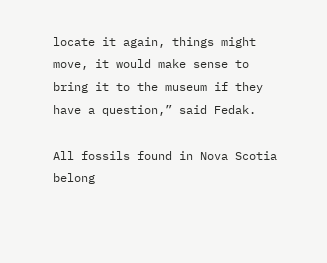locate it again, things might move, it would make sense to bring it to the museum if they have a question,” said Fedak.

All fossils found in Nova Scotia belong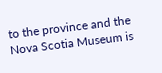to the province and the Nova Scotia Museum is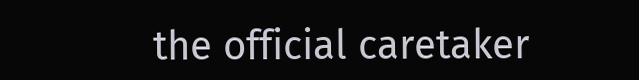the official caretaker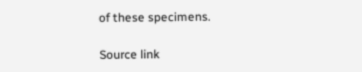of these specimens.

Source link